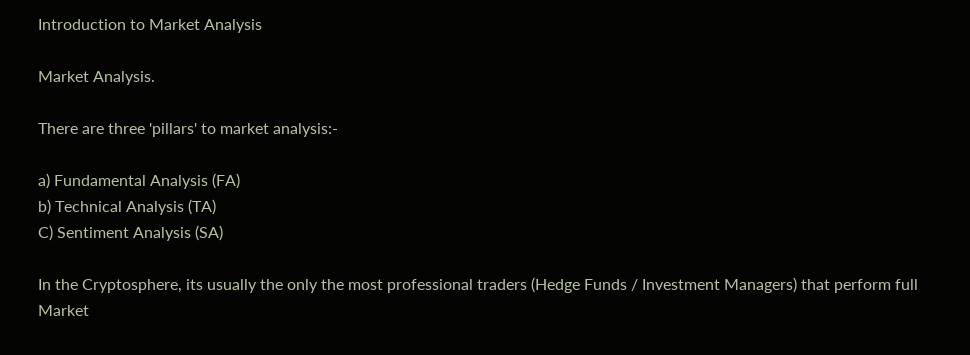Introduction to Market Analysis

Market Analysis.

There are three 'pillars' to market analysis:-

a) Fundamental Analysis (FA)
b) Technical Analysis (TA)
C) Sentiment Analysis (SA)

In the Cryptosphere, its usually the only the most professional traders (Hedge Funds / Investment Managers) that perform full Market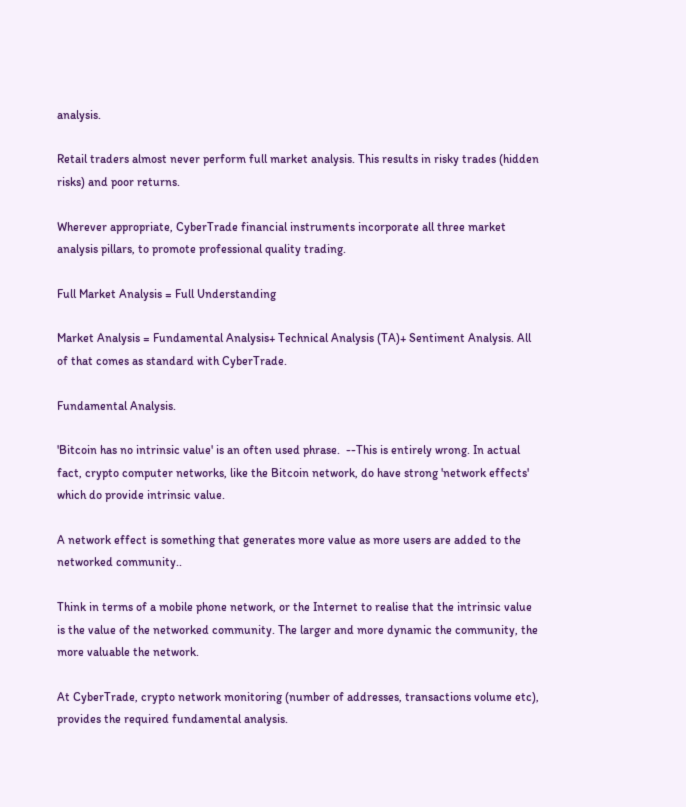analysis.

Retail traders almost never perform full market analysis. This results in risky trades (hidden risks) and poor returns.

Wherever appropriate, CyberTrade financial instruments incorporate all three market analysis pillars, to promote professional quality trading.

Full Market Analysis = Full Understanding

Market Analysis = Fundamental Analysis+ Technical Analysis (TA)+ Sentiment Analysis. All of that comes as standard with CyberTrade.

Fundamental Analysis.

'Bitcoin has no intrinsic value' is an often used phrase.  --This is entirely wrong. In actual fact, crypto computer networks, like the Bitcoin network, do have strong 'network effects' which do provide intrinsic value.

A network effect is something that generates more value as more users are added to the networked community..

Think in terms of a mobile phone network, or the Internet to realise that the intrinsic value is the value of the networked community. The larger and more dynamic the community, the more valuable the network.

At CyberTrade, crypto network monitoring (number of addresses, transactions volume etc), provides the required fundamental analysis.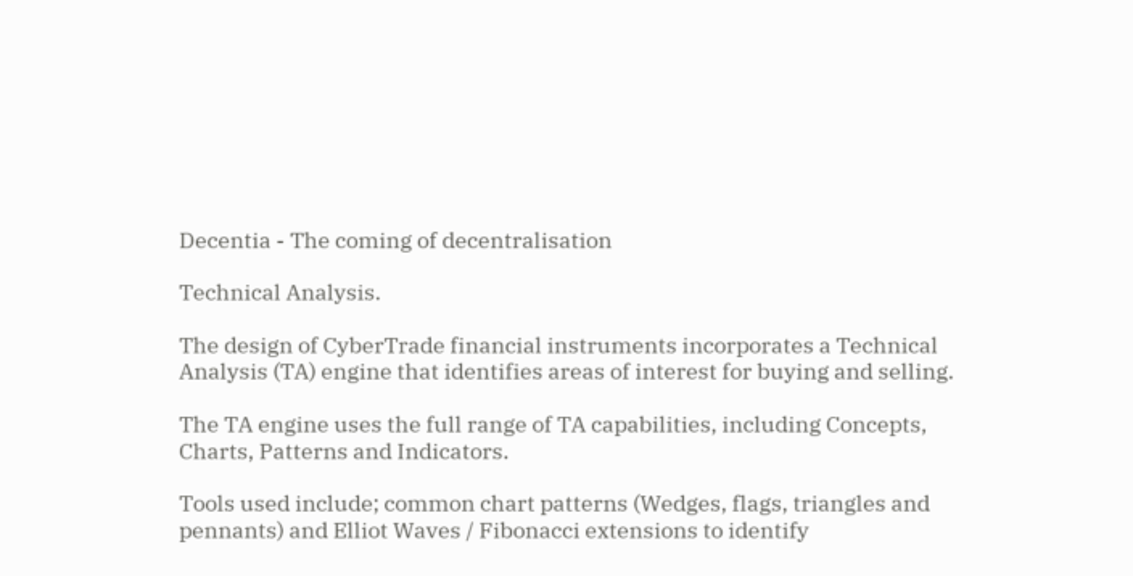Decentia - The coming of decentralisation

Technical Analysis.

The design of CyberTrade financial instruments incorporates a Technical Analysis (TA) engine that identifies areas of interest for buying and selling.

The TA engine uses the full range of TA capabilities, including Concepts, Charts, Patterns and Indicators.

Tools used include; common chart patterns (Wedges, flags, triangles and pennants) and Elliot Waves / Fibonacci extensions to identify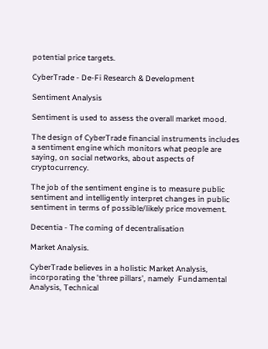potential price targets.

CyberTrade - De-Fi Research & Development

Sentiment Analysis

Sentiment is used to assess the overall market mood.

The design of CyberTrade financial instruments includes a sentiment engine which monitors what people are saying, on social networks, about aspects of cryptocurrency.

The job of the sentiment engine is to measure public sentiment and intelligently interpret changes in public sentiment in terms of possible/likely price movement.

Decentia - The coming of decentralisation

Market Analysis.

CyberTrade believes in a holistic Market Analysis, incorporating the 'three pillars', namely  Fundamental Analysis, Technical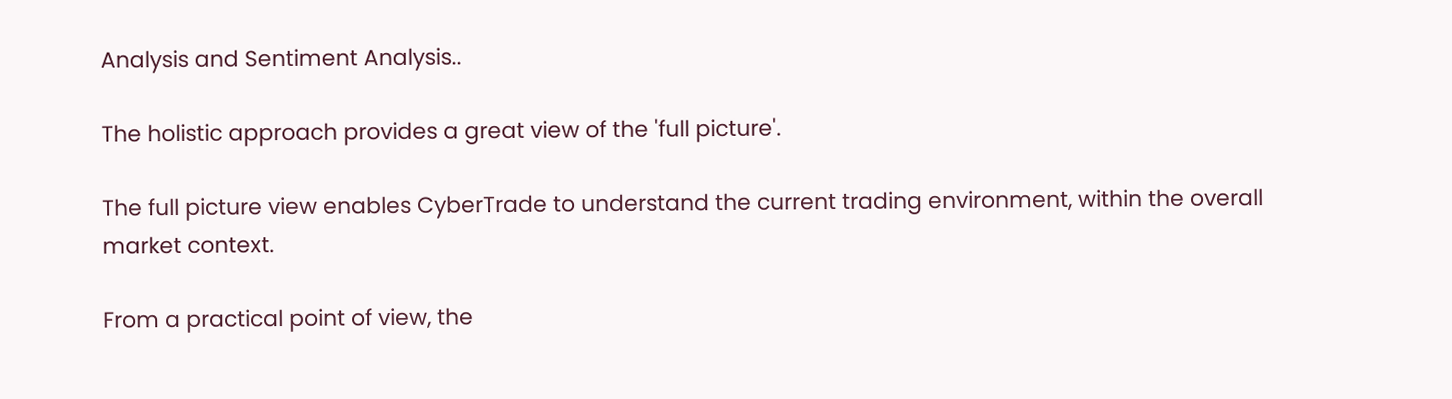Analysis and Sentiment Analysis..

The holistic approach provides a great view of the 'full picture'.

The full picture view enables CyberTrade to understand the current trading environment, within the overall market context.

From a practical point of view, the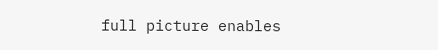full picture enables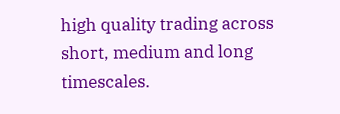high quality trading across short, medium and long timescales.